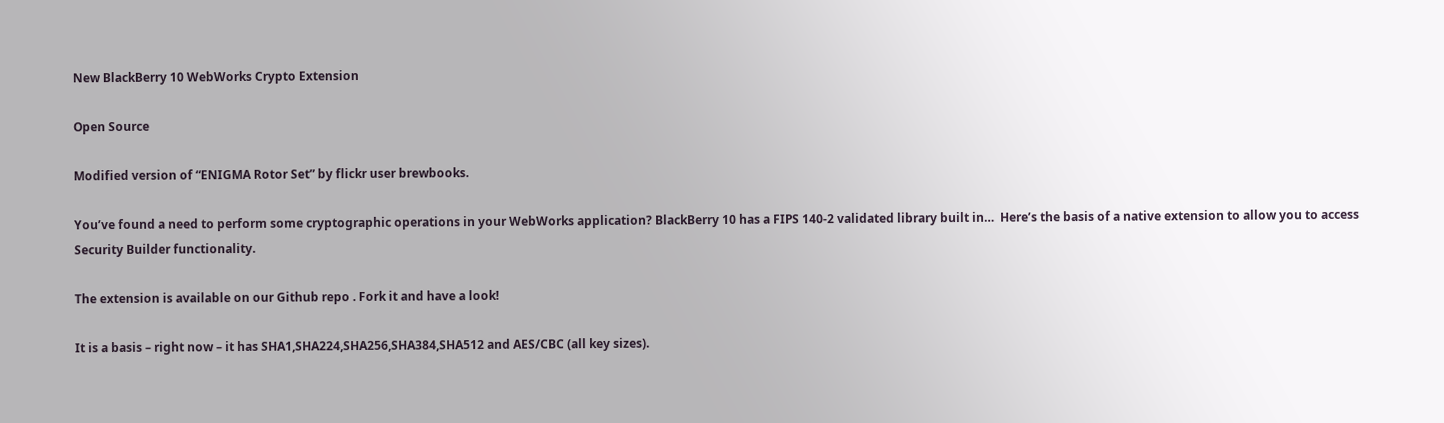New BlackBerry 10 WebWorks Crypto Extension

Open Source

Modified version of “ENIGMA Rotor Set” by flickr user brewbooks.

You’ve found a need to perform some cryptographic operations in your WebWorks application? BlackBerry 10 has a FIPS 140-2 validated library built in…  Here’s the basis of a native extension to allow you to access Security Builder functionality.

The extension is available on our Github repo . Fork it and have a look!

It is a basis – right now – it has SHA1,SHA224,SHA256,SHA384,SHA512 and AES/CBC (all key sizes).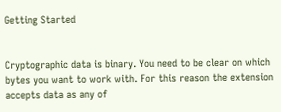Getting Started


Cryptographic data is binary. You need to be clear on which bytes you want to work with. For this reason the extension accepts data as any of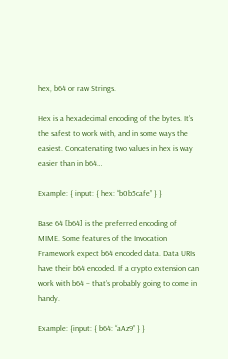hex, b64 or raw Strings.

Hex is a hexadecimal encoding of the bytes. It’s the safest to work with, and in some ways the easiest. Concatenating two values in hex is way easier than in b64…

Example: { input: { hex: “b0b5cafe” } }

Base 64 [b64] is the preferred encoding of MIME. Some features of the Invocation Framework expect b64 encoded data. Data URIs have their b64 encoded. If a crypto extension can work with b64 – that’s probably going to come in handy.

Example: {input: { b64: “aAz9” } }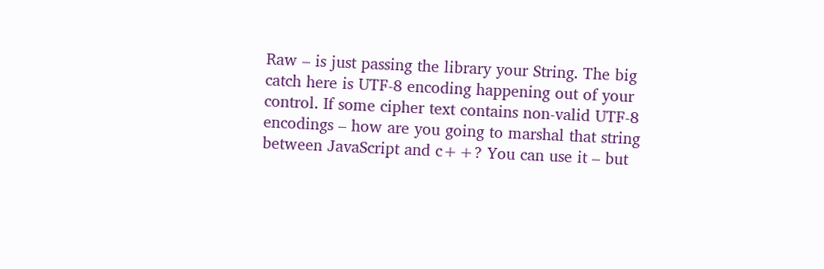Raw – is just passing the library your String. The big catch here is UTF-8 encoding happening out of your control. If some cipher text contains non-valid UTF-8 encodings – how are you going to marshal that string between JavaScript and c++? You can use it – but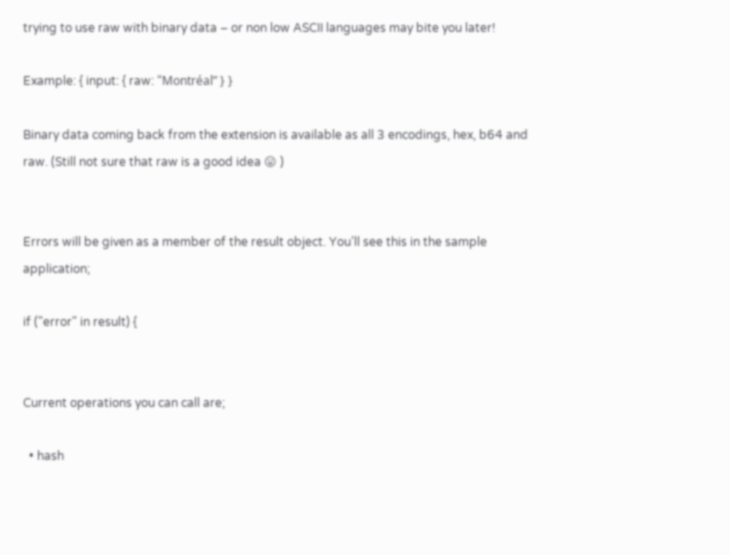trying to use raw with binary data – or non low ASCII languages may bite you later!

Example: { input: { raw: “Montréal” } }

Binary data coming back from the extension is available as all 3 encodings, hex, b64 and raw. (Still not sure that raw is a good idea 😛 )


Errors will be given as a member of the result object. You’ll see this in the sample application;

if ("error" in result) {


Current operations you can call are;

  • hash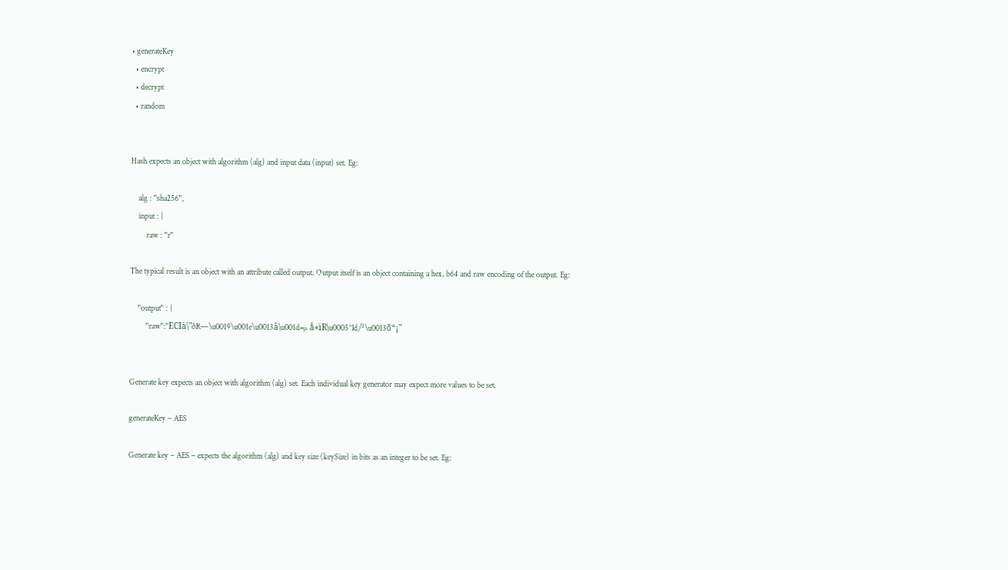• generateKey
  • encrypt
  • decrypt
  • random


Hash expects an object with algorithm (alg) and input data (input) set. Eg:

    alg : "sha256",
    input : {
        raw : "r"

The typical result is an object with an attribute called output. Output itself is an object containing a hex, b64 and raw encoding of the output. Eg:

    "output" : {
        "raw":"ECIä\"ðR—\u0019\u001e\u0013â\u001d=µ å«ïR\u0005^Id¸/²\u0013õ“¡"


Generate key expects an object with algorithm (alg) set. Each individual key generator may expect more values to be set.

generateKey – AES

Generate key – AES – expects the algorithm (alg) and key size (keySize) in bits as an integer to be set. Eg: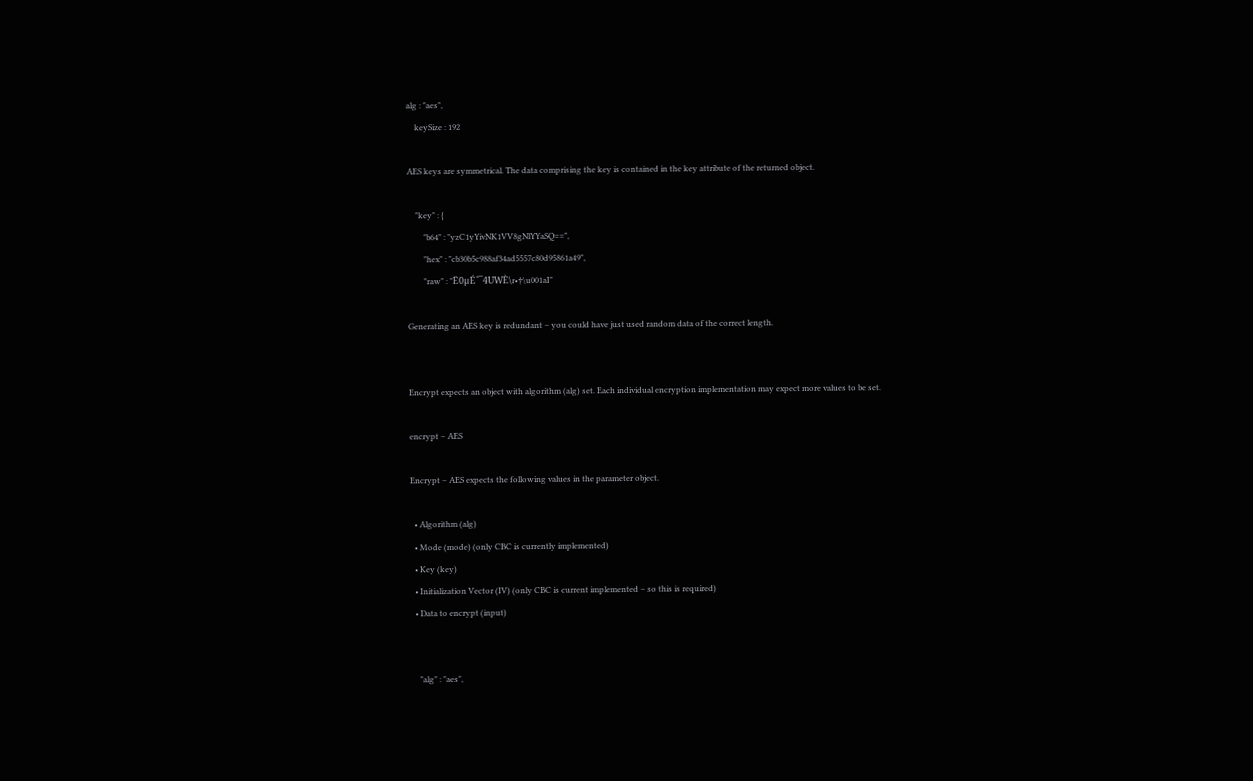alg : "aes",
    keySize : 192

AES keys are symmetrical. The data comprising the key is contained in the key attribute of the returned object.

    "key" : {
        "b64" : "yzC1yYivNK1VV8gNlYYaSQ==",
        "hex" : "cb30b5c988af34ad5557c80d95861a49",
        "raw" : "Ë0µÉˆ¯4UWÈ\r•†\u001aI"

Generating an AES key is redundant – you could have just used random data of the correct length.


Encrypt expects an object with algorithm (alg) set. Each individual encryption implementation may expect more values to be set.

encrypt – AES

Encrypt – AES expects the following values in the parameter object.

  • Algorithm (alg)
  • Mode (mode) (only CBC is currently implemented)
  • Key (key)
  • Initialization Vector (IV) (only CBC is current implemented – so this is required)
  • Data to encrypt (input)


    "alg" : "aes",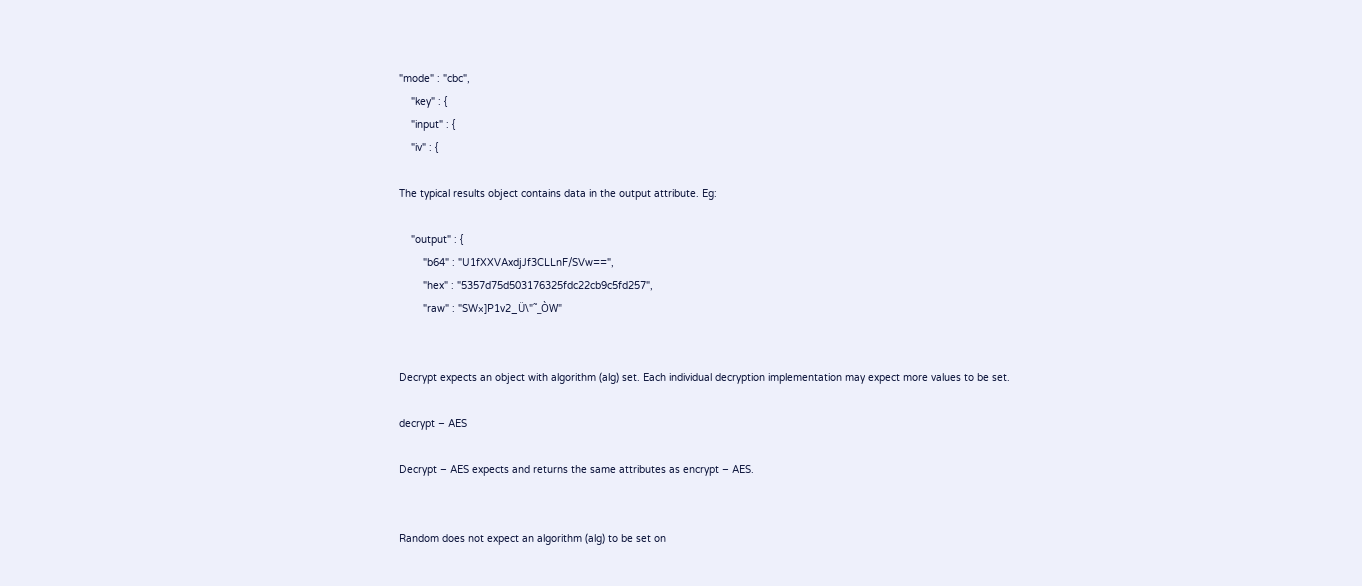"mode" : "cbc",
    "key" : {
    "input" : {
    "iv" : {

The typical results object contains data in the output attribute. Eg:

    "output" : {
        "b64" : "U1fXXVAxdjJf3CLLnF/SVw==",
        "hex" : "5357d75d503176325fdc22cb9c5fd257",
        "raw" : "SW×]P1v2_Ü\"˜_ÒW"


Decrypt expects an object with algorithm (alg) set. Each individual decryption implementation may expect more values to be set.

decrypt – AES

Decrypt – AES expects and returns the same attributes as encrypt – AES.


Random does not expect an algorithm (alg) to be set on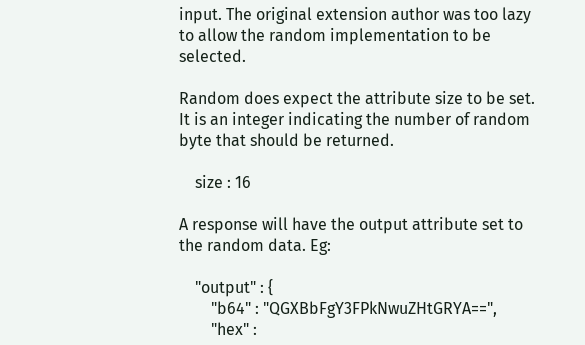input. The original extension author was too lazy to allow the random implementation to be selected.

Random does expect the attribute size to be set. It is an integer indicating the number of random byte that should be returned.

    size : 16

A response will have the output attribute set to the random data. Eg:

    "output" : {
        "b64" : "QGXBbFgY3FPkNwuZHtGRYA==",
        "hex" :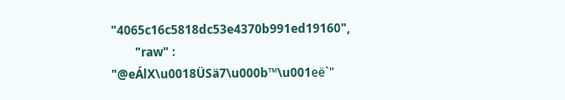"4065c16c5818dc53e4370b991ed19160",
        "raw" : "@eÁlX\u0018ÜSä7\u000b™\u001eё`"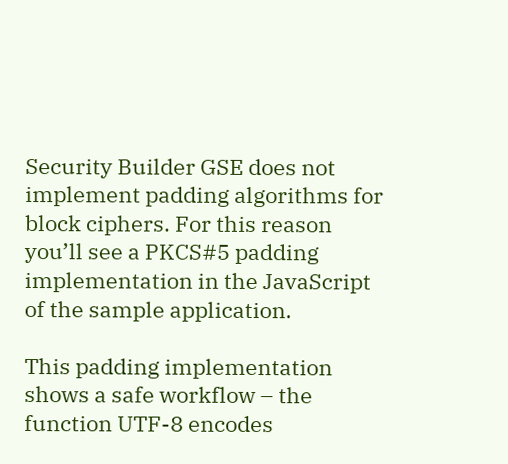Security Builder GSE does not implement padding algorithms for block ciphers. For this reason you’ll see a PKCS#5 padding implementation in the JavaScript of the sample application.

This padding implementation shows a safe workflow – the function UTF-8 encodes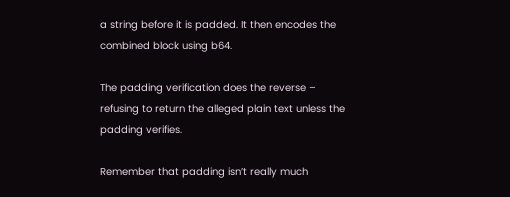a string before it is padded. It then encodes the combined block using b64.

The padding verification does the reverse – refusing to return the alleged plain text unless the padding verifies.

Remember that padding isn’t really much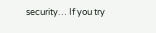security… If you try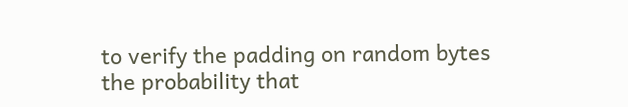to verify the padding on random bytes the probability that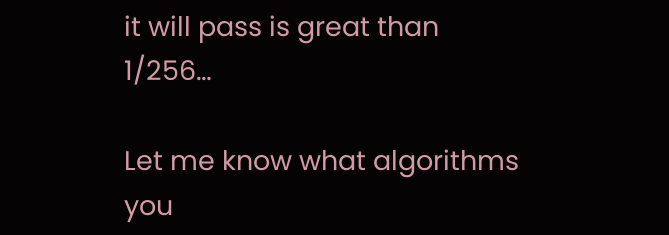it will pass is great than 1/256…

Let me know what algorithms you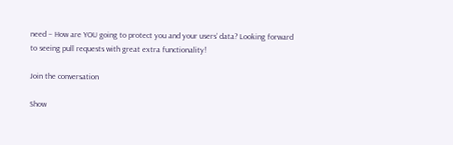need – How are YOU going to protect you and your users’ data? Looking forward to seeing pull requests with great extra functionality!

Join the conversation

Show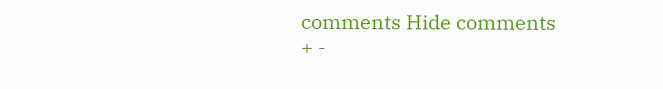comments Hide comments
+ -